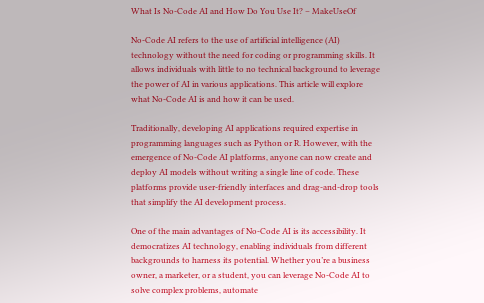What Is No-Code AI and How Do You Use It? – MakeUseOf

No-Code AI refers to the use of artificial intelligence (AI) technology without the need for coding or programming skills. It allows individuals with little to no technical background to leverage the power of AI in various applications. This article will explore what No-Code AI is and how it can be used.

Traditionally, developing AI applications required expertise in programming languages such as Python or R. However, with the emergence of No-Code AI platforms, anyone can now create and deploy AI models without writing a single line of code. These platforms provide user-friendly interfaces and drag-and-drop tools that simplify the AI development process.

One of the main advantages of No-Code AI is its accessibility. It democratizes AI technology, enabling individuals from different backgrounds to harness its potential. Whether you’re a business owner, a marketer, or a student, you can leverage No-Code AI to solve complex problems, automate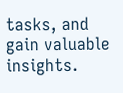tasks, and gain valuable insights.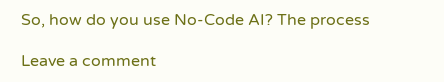So, how do you use No-Code AI? The process

Leave a comment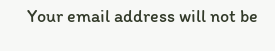Your email address will not be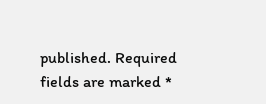published. Required fields are marked *